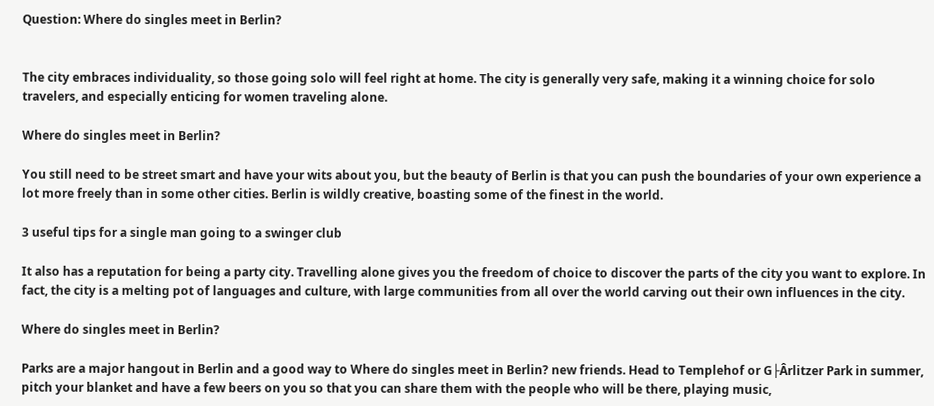Question: Where do singles meet in Berlin?


The city embraces individuality, so those going solo will feel right at home. The city is generally very safe, making it a winning choice for solo travelers, and especially enticing for women traveling alone.

Where do singles meet in Berlin?

You still need to be street smart and have your wits about you, but the beauty of Berlin is that you can push the boundaries of your own experience a lot more freely than in some other cities. Berlin is wildly creative, boasting some of the finest in the world.

3 useful tips for a single man going to a swinger club

It also has a reputation for being a party city. Travelling alone gives you the freedom of choice to discover the parts of the city you want to explore. In fact, the city is a melting pot of languages and culture, with large communities from all over the world carving out their own influences in the city.

Where do singles meet in Berlin?

Parks are a major hangout in Berlin and a good way to Where do singles meet in Berlin? new friends. Head to Templehof or G├Ârlitzer Park in summer, pitch your blanket and have a few beers on you so that you can share them with the people who will be there, playing music,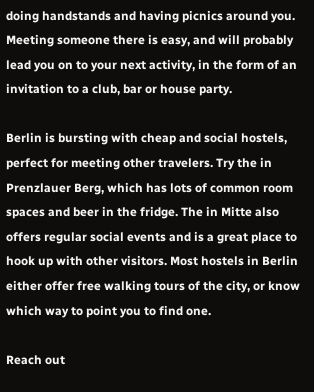doing handstands and having picnics around you. Meeting someone there is easy, and will probably lead you on to your next activity, in the form of an invitation to a club, bar or house party.

Berlin is bursting with cheap and social hostels, perfect for meeting other travelers. Try the in Prenzlauer Berg, which has lots of common room spaces and beer in the fridge. The in Mitte also offers regular social events and is a great place to hook up with other visitors. Most hostels in Berlin either offer free walking tours of the city, or know which way to point you to find one.

Reach out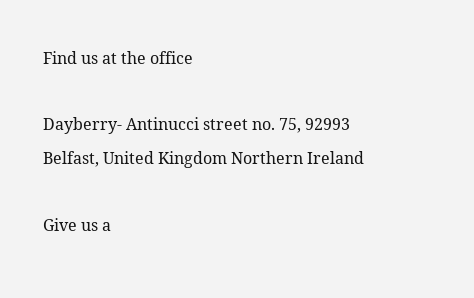Find us at the office

Dayberry- Antinucci street no. 75, 92993 Belfast, United Kingdom Northern Ireland

Give us a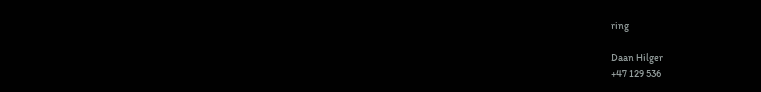ring

Daan Hilger
+47 129 536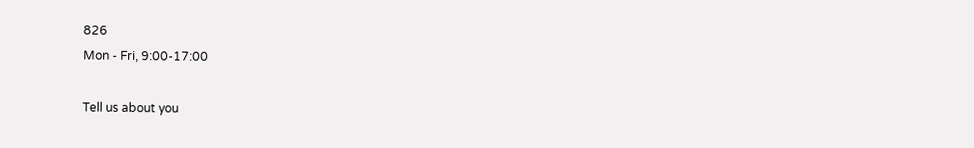826
Mon - Fri, 9:00-17:00

Tell us about you